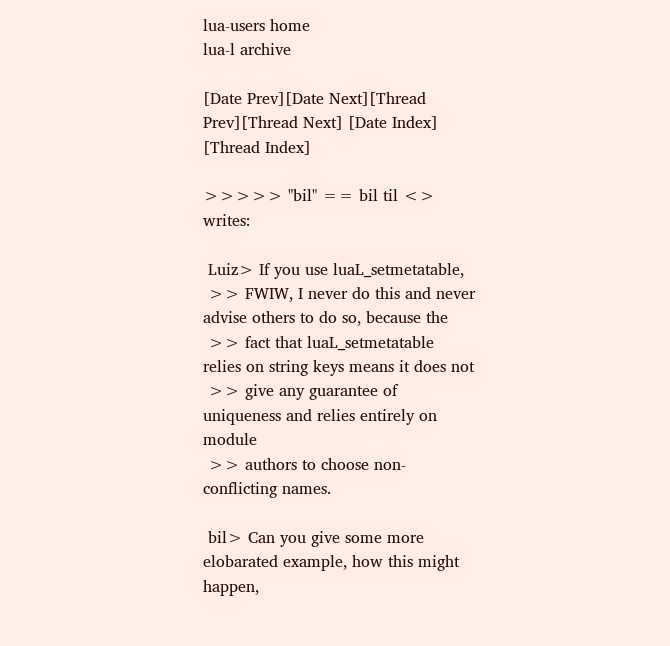lua-users home
lua-l archive

[Date Prev][Date Next][Thread Prev][Thread Next] [Date Index] [Thread Index]

>>>>> "bil" == bil til <> writes:

 Luiz> If you use luaL_setmetatable,
 >> FWIW, I never do this and never advise others to do so, because the
 >> fact that luaL_setmetatable relies on string keys means it does not
 >> give any guarantee of uniqueness and relies entirely on module
 >> authors to choose non-conflicting names.

 bil> Can you give some more elobarated example, how this might happen,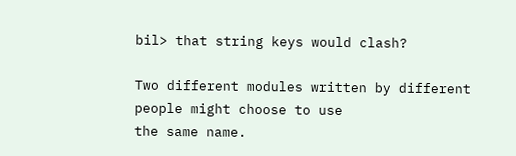bil> that string keys would clash?

Two different modules written by different people might choose to use
the same name.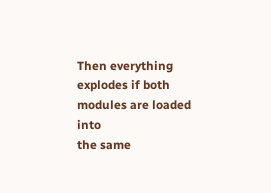Then everything explodes if both modules are loaded into
the same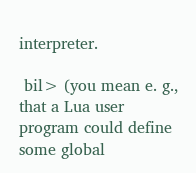interpreter.

 bil> (you mean e. g., that a Lua user program could define some global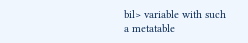bil> variable with such a metatable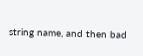string name, and then bad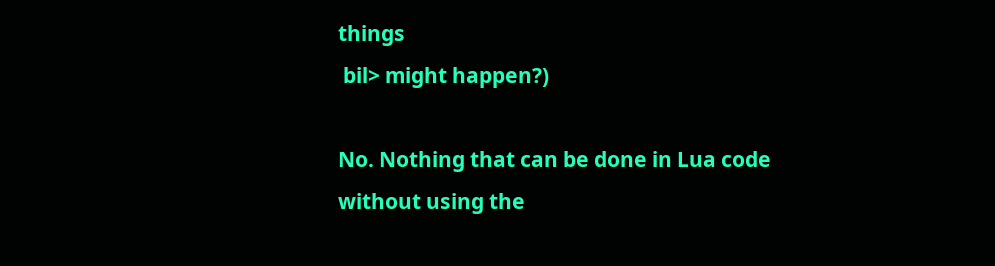things
 bil> might happen?)

No. Nothing that can be done in Lua code without using the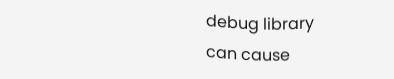debug library
can cause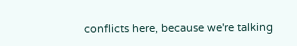conflicts here, because we're talking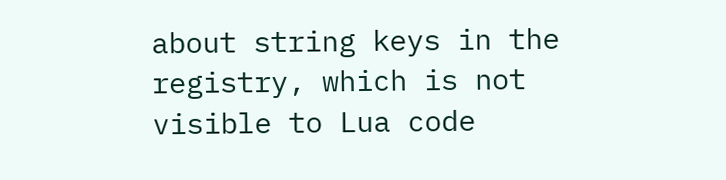about string keys in the
registry, which is not visible to Lua code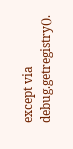except via debug.getregistry().